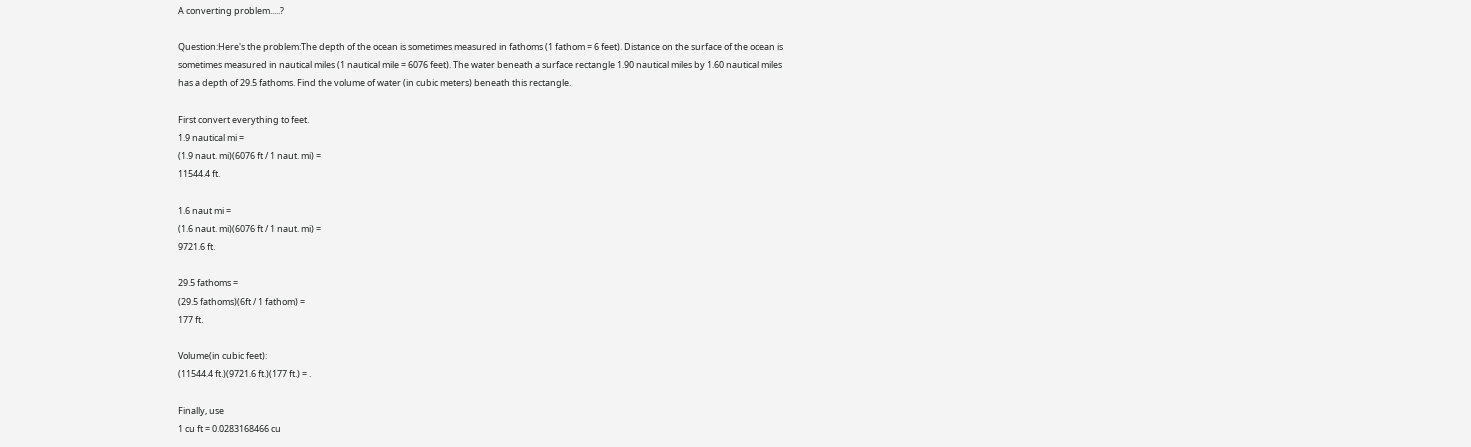A converting problem.....?

Question:Here's the problem:The depth of the ocean is sometimes measured in fathoms (1 fathom = 6 feet). Distance on the surface of the ocean is sometimes measured in nautical miles (1 nautical mile = 6076 feet). The water beneath a surface rectangle 1.90 nautical miles by 1.60 nautical miles has a depth of 29.5 fathoms. Find the volume of water (in cubic meters) beneath this rectangle.

First convert everything to feet.
1.9 nautical mi =
(1.9 naut. mi)(6076 ft / 1 naut. mi) =
11544.4 ft.

1.6 naut mi =
(1.6 naut. mi)(6076 ft / 1 naut. mi) =
9721.6 ft.

29.5 fathoms =
(29.5 fathoms)(6ft / 1 fathom) =
177 ft.

Volume(in cubic feet):
(11544.4 ft.)(9721.6 ft.)(177 ft.) = .

Finally, use
1 cu ft = 0.0283168466 cu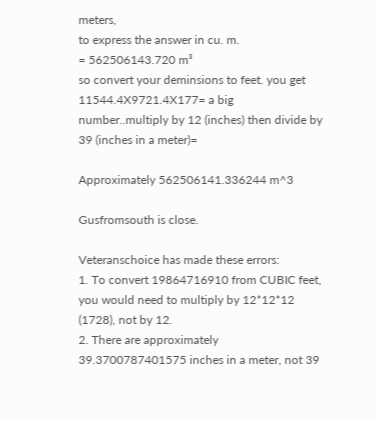meters,
to express the answer in cu. m.
= 562506143.720 m³
so convert your deminsions to feet. you get 11544.4X9721.4X177= a big number..multiply by 12 (inches) then divide by 39 (inches in a meter)=

Approximately 562506141.336244 m^3

Gusfromsouth is close.

Veteranschoice has made these errors:
1. To convert 19864716910 from CUBIC feet, you would need to multiply by 12*12*12 (1728), not by 12.
2. There are approximately 39.3700787401575 inches in a meter, not 39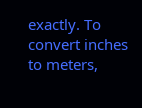exactly. To convert inches to meters,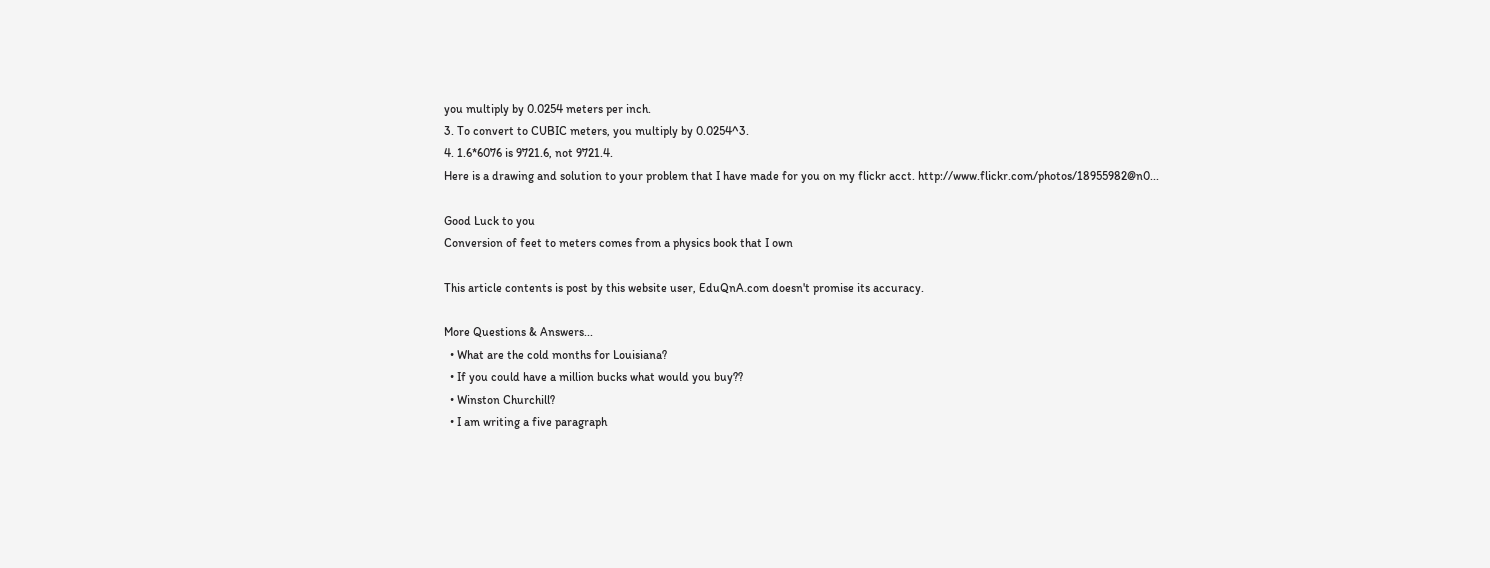you multiply by 0.0254 meters per inch.
3. To convert to CUBIC meters, you multiply by 0.0254^3.
4. 1.6*6076 is 9721.6, not 9721.4.
Here is a drawing and solution to your problem that I have made for you on my flickr acct. http://www.flickr.com/photos/18955982@n0...

Good Luck to you
Conversion of feet to meters comes from a physics book that I own

This article contents is post by this website user, EduQnA.com doesn't promise its accuracy.

More Questions & Answers...
  • What are the cold months for Louisiana?
  • If you could have a million bucks what would you buy??
  • Winston Churchill?
  • I am writing a five paragraph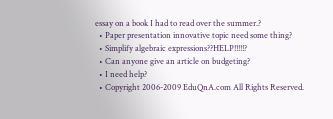essay on a book I had to read over the summer.?
  • Paper presentation innovative topic need some thing?
  • Simplify algebraic expressions??HELP!!!!!?
  • Can anyone give an article on budgeting?
  • I need help?
  • Copyright 2006-2009 EduQnA.com All Rights Reserved.